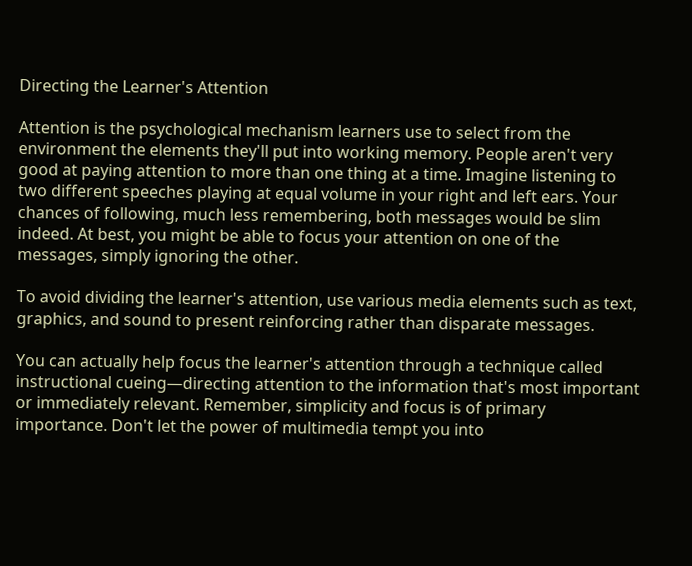Directing the Learner's Attention

Attention is the psychological mechanism learners use to select from the environment the elements they'll put into working memory. People aren't very good at paying attention to more than one thing at a time. Imagine listening to two different speeches playing at equal volume in your right and left ears. Your chances of following, much less remembering, both messages would be slim indeed. At best, you might be able to focus your attention on one of the messages, simply ignoring the other.

To avoid dividing the learner's attention, use various media elements such as text, graphics, and sound to present reinforcing rather than disparate messages.

You can actually help focus the learner's attention through a technique called instructional cueing—directing attention to the information that's most important or immediately relevant. Remember, simplicity and focus is of primary importance. Don't let the power of multimedia tempt you into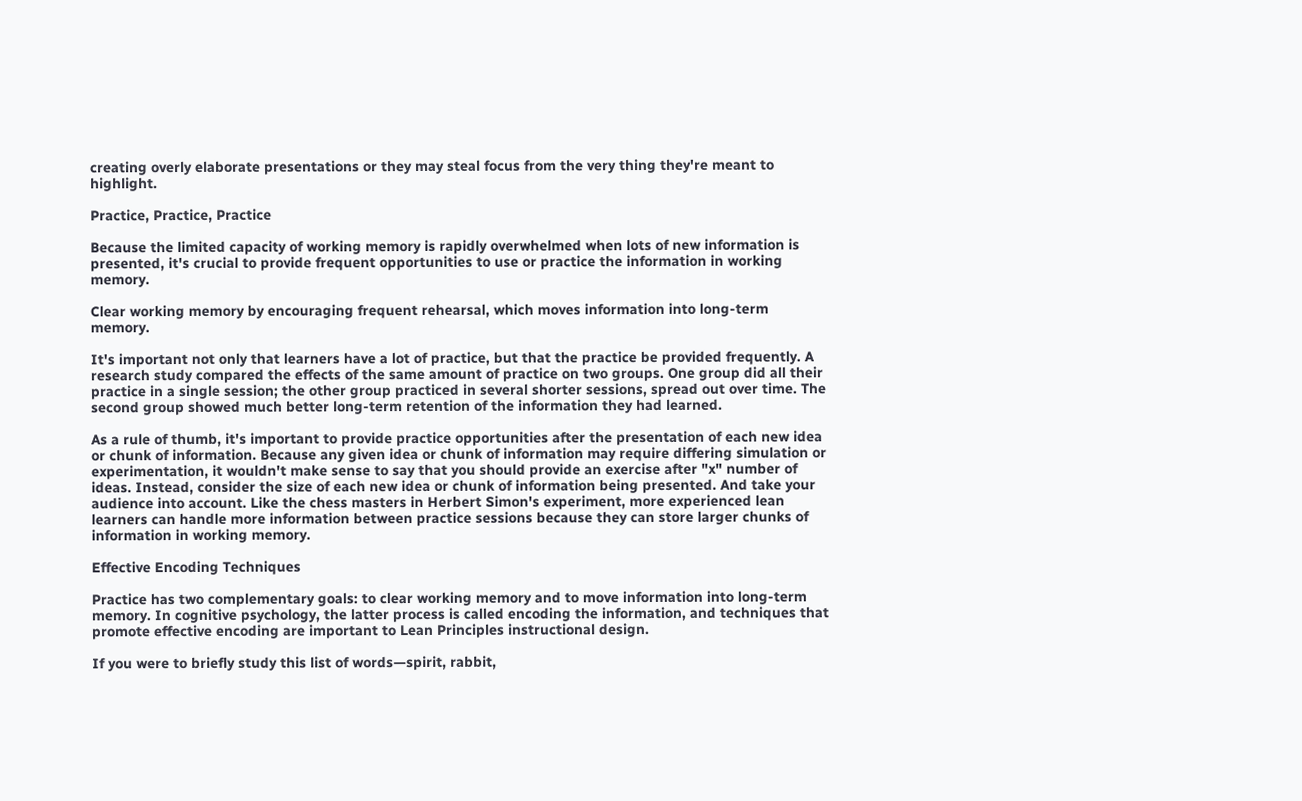creating overly elaborate presentations or they may steal focus from the very thing they're meant to highlight.

Practice, Practice, Practice

Because the limited capacity of working memory is rapidly overwhelmed when lots of new information is presented, it's crucial to provide frequent opportunities to use or practice the information in working memory.

Clear working memory by encouraging frequent rehearsal, which moves information into long-term memory.

It's important not only that learners have a lot of practice, but that the practice be provided frequently. A research study compared the effects of the same amount of practice on two groups. One group did all their practice in a single session; the other group practiced in several shorter sessions, spread out over time. The second group showed much better long-term retention of the information they had learned.

As a rule of thumb, it's important to provide practice opportunities after the presentation of each new idea or chunk of information. Because any given idea or chunk of information may require differing simulation or experimentation, it wouldn't make sense to say that you should provide an exercise after "x" number of ideas. Instead, consider the size of each new idea or chunk of information being presented. And take your audience into account. Like the chess masters in Herbert Simon's experiment, more experienced lean learners can handle more information between practice sessions because they can store larger chunks of information in working memory.

Effective Encoding Techniques

Practice has two complementary goals: to clear working memory and to move information into long-term memory. In cognitive psychology, the latter process is called encoding the information, and techniques that promote effective encoding are important to Lean Principles instructional design.

If you were to briefly study this list of words—spirit, rabbit,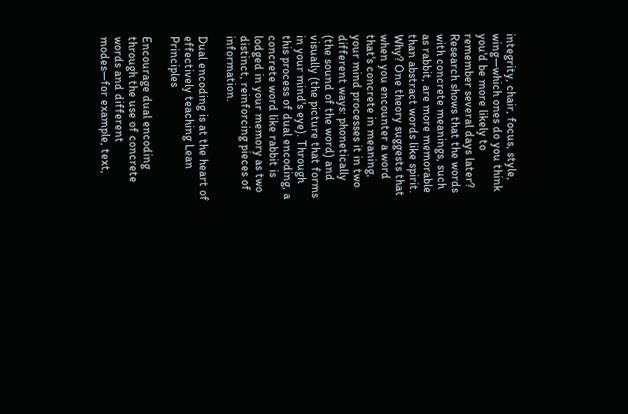integrity, chair, focus, style, wing—which ones do you think you'd be more likely to remember several days later? Research shows that the words with concrete meanings, such as rabbit, are more memorable than abstract words like spirit. Why? One theory suggests that when you encounter a word that's concrete in meaning, your mind processes it in two different ways: phonetically (the sound of the word) and visually (the picture that forms in your mind's eye). Through this process of dual encoding, a concrete word like rabbit is lodged in your memory as two distinct, reinforcing pieces of information.

Dual encoding is at the heart of effectively teaching Lean Principles

Encourage dual encoding through the use of concrete words and different modes—for example, text,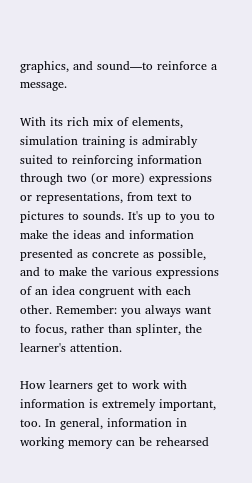graphics, and sound—to reinforce a message.

With its rich mix of elements, simulation training is admirably suited to reinforcing information through two (or more) expressions or representations, from text to pictures to sounds. It's up to you to make the ideas and information presented as concrete as possible, and to make the various expressions of an idea congruent with each other. Remember: you always want to focus, rather than splinter, the learner's attention.

How learners get to work with information is extremely important, too. In general, information in working memory can be rehearsed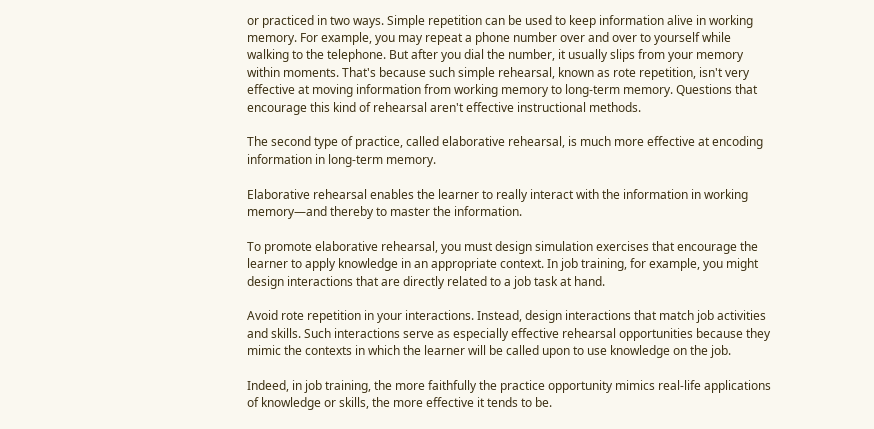or practiced in two ways. Simple repetition can be used to keep information alive in working memory. For example, you may repeat a phone number over and over to yourself while walking to the telephone. But after you dial the number, it usually slips from your memory within moments. That's because such simple rehearsal, known as rote repetition, isn't very effective at moving information from working memory to long-term memory. Questions that encourage this kind of rehearsal aren't effective instructional methods.

The second type of practice, called elaborative rehearsal, is much more effective at encoding information in long-term memory.

Elaborative rehearsal enables the learner to really interact with the information in working memory—and thereby to master the information.

To promote elaborative rehearsal, you must design simulation exercises that encourage the learner to apply knowledge in an appropriate context. In job training, for example, you might design interactions that are directly related to a job task at hand.

Avoid rote repetition in your interactions. Instead, design interactions that match job activities and skills. Such interactions serve as especially effective rehearsal opportunities because they mimic the contexts in which the learner will be called upon to use knowledge on the job.

Indeed, in job training, the more faithfully the practice opportunity mimics real-life applications of knowledge or skills, the more effective it tends to be.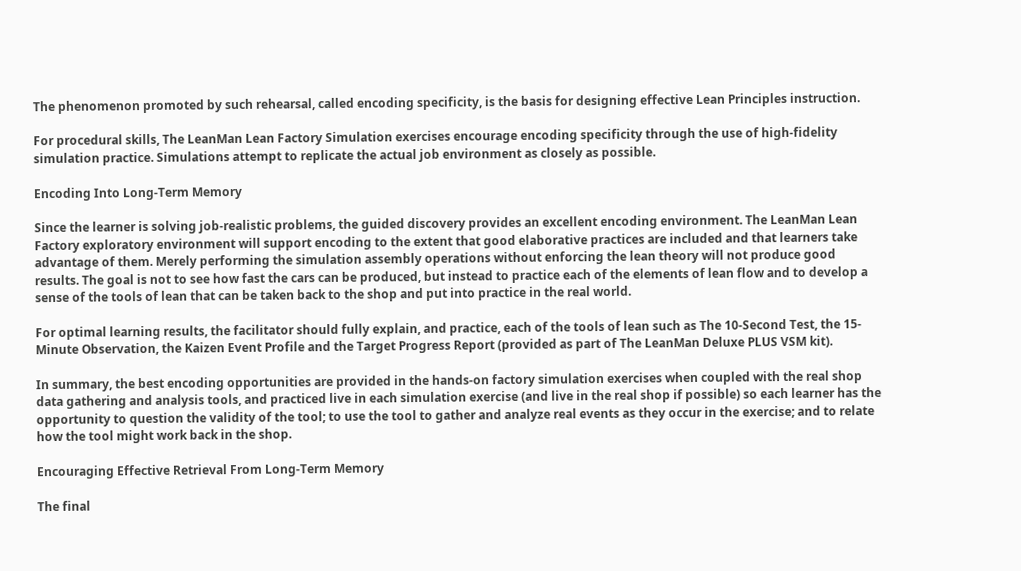The phenomenon promoted by such rehearsal, called encoding specificity, is the basis for designing effective Lean Principles instruction.

For procedural skills, The LeanMan Lean Factory Simulation exercises encourage encoding specificity through the use of high-fidelity simulation practice. Simulations attempt to replicate the actual job environment as closely as possible.

Encoding Into Long-Term Memory

Since the learner is solving job-realistic problems, the guided discovery provides an excellent encoding environment. The LeanMan Lean Factory exploratory environment will support encoding to the extent that good elaborative practices are included and that learners take advantage of them. Merely performing the simulation assembly operations without enforcing the lean theory will not produce good results. The goal is not to see how fast the cars can be produced, but instead to practice each of the elements of lean flow and to develop a sense of the tools of lean that can be taken back to the shop and put into practice in the real world.

For optimal learning results, the facilitator should fully explain, and practice, each of the tools of lean such as The 10-Second Test, the 15- Minute Observation, the Kaizen Event Profile and the Target Progress Report (provided as part of The LeanMan Deluxe PLUS VSM kit).

In summary, the best encoding opportunities are provided in the hands-on factory simulation exercises when coupled with the real shop data gathering and analysis tools, and practiced live in each simulation exercise (and live in the real shop if possible) so each learner has the opportunity to question the validity of the tool; to use the tool to gather and analyze real events as they occur in the exercise; and to relate how the tool might work back in the shop.

Encouraging Effective Retrieval From Long-Term Memory

The final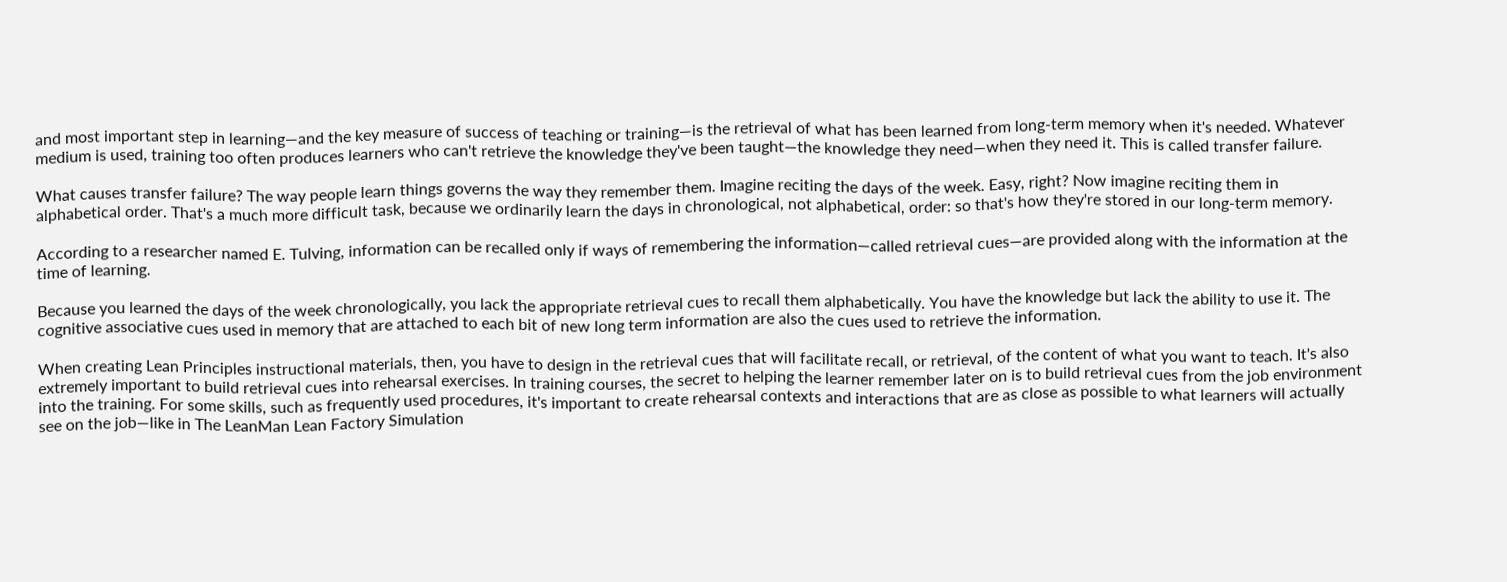and most important step in learning—and the key measure of success of teaching or training—is the retrieval of what has been learned from long-term memory when it's needed. Whatever medium is used, training too often produces learners who can't retrieve the knowledge they've been taught—the knowledge they need—when they need it. This is called transfer failure.

What causes transfer failure? The way people learn things governs the way they remember them. Imagine reciting the days of the week. Easy, right? Now imagine reciting them in alphabetical order. That's a much more difficult task, because we ordinarily learn the days in chronological, not alphabetical, order: so that's how they're stored in our long-term memory.

According to a researcher named E. Tulving, information can be recalled only if ways of remembering the information—called retrieval cues—are provided along with the information at the time of learning.

Because you learned the days of the week chronologically, you lack the appropriate retrieval cues to recall them alphabetically. You have the knowledge but lack the ability to use it. The cognitive associative cues used in memory that are attached to each bit of new long term information are also the cues used to retrieve the information.

When creating Lean Principles instructional materials, then, you have to design in the retrieval cues that will facilitate recall, or retrieval, of the content of what you want to teach. It's also extremely important to build retrieval cues into rehearsal exercises. In training courses, the secret to helping the learner remember later on is to build retrieval cues from the job environment into the training. For some skills, such as frequently used procedures, it's important to create rehearsal contexts and interactions that are as close as possible to what learners will actually see on the job—like in The LeanMan Lean Factory Simulation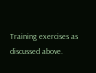Training exercises as discussed above.